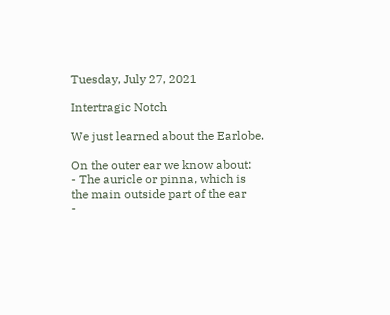Tuesday, July 27, 2021

Intertragic Notch

We just learned about the Earlobe.

On the outer ear we know about:
- The auricle or pinna, which is the main outside part of the ear
-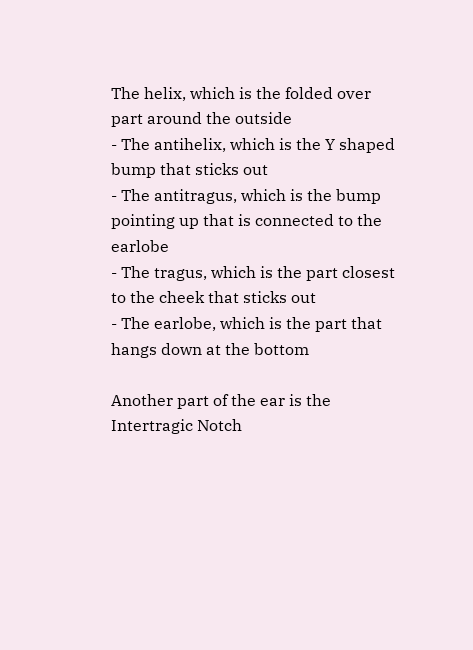The helix, which is the folded over part around the outside
- The antihelix, which is the Y shaped bump that sticks out
- The antitragus, which is the bump pointing up that is connected to the earlobe
- The tragus, which is the part closest to the cheek that sticks out
- The earlobe, which is the part that hangs down at the bottom

Another part of the ear is the Intertragic Notch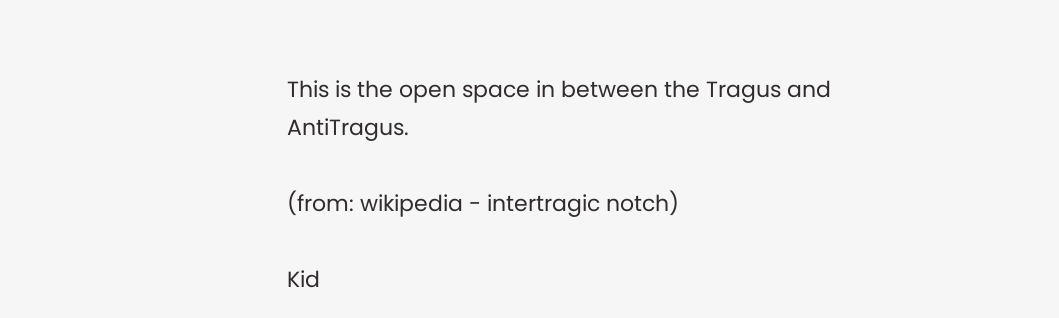This is the open space in between the Tragus and AntiTragus.

(from: wikipedia - intertragic notch)

Kid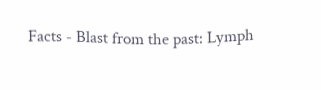Facts - Blast from the past: Lymph